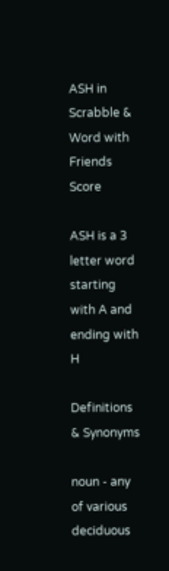ASH in Scrabble & Word with Friends Score

ASH is a 3 letter word starting with A and ending with H

Definitions & Synonyms

noun - any of various deciduous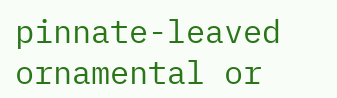pinnate-leaved ornamental or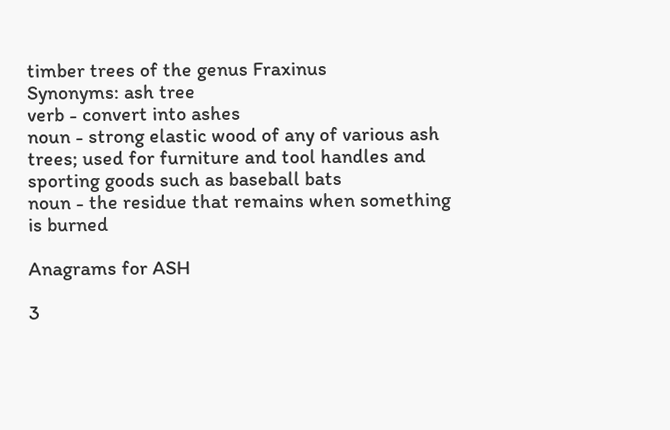timber trees of the genus Fraxinus
Synonyms: ash tree
verb - convert into ashes
noun - strong elastic wood of any of various ash trees; used for furniture and tool handles and sporting goods such as baseball bats
noun - the residue that remains when something is burned

Anagrams for ASH

3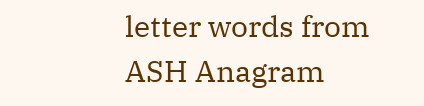letter words from ASH Anagram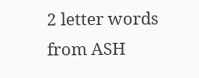2 letter words from ASH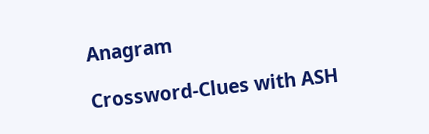Anagram

Crossword-Clues with ASH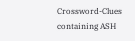Crossword-Clues containing ASH